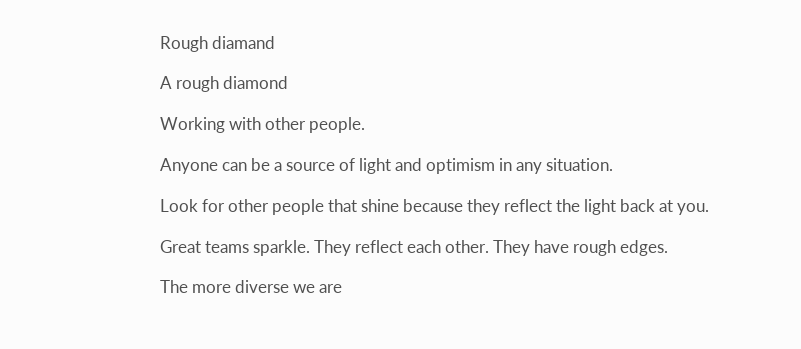Rough diamand

A rough diamond

Working with other people.

Anyone can be a source of light and optimism in any situation.

Look for other people that shine because they reflect the light back at you.

Great teams sparkle. They reflect each other. They have rough edges.

The more diverse we are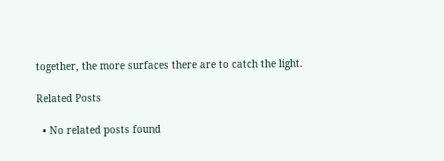together, the more surfaces there are to catch the light.

Related Posts

  • No related posts found